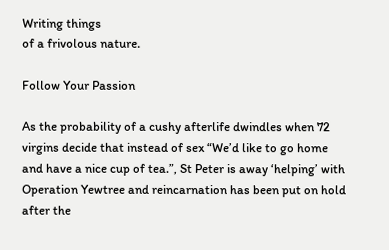Writing things
of a frivolous nature.

Follow Your Passion

As the probability of a cushy afterlife dwindles when 72 virgins decide that instead of sex “We’d like to go home and have a nice cup of tea.”, St Peter is away ‘helping’ with Operation Yewtree and reincarnation has been put on hold after the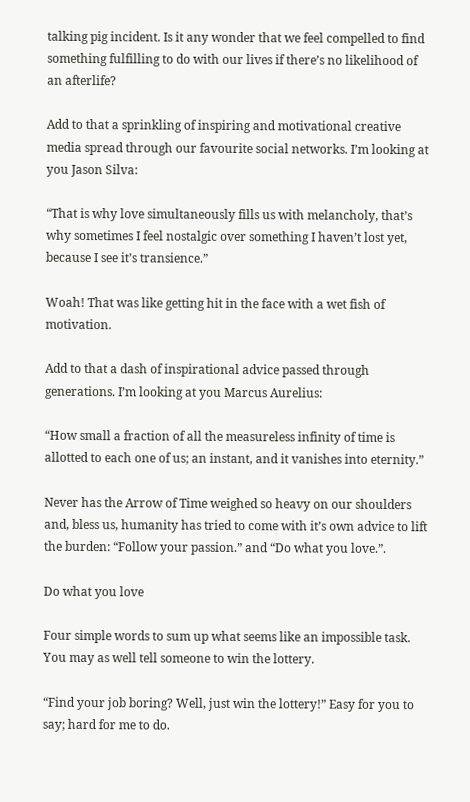talking pig incident. Is it any wonder that we feel compelled to find something fulfilling to do with our lives if there’s no likelihood of an afterlife?

Add to that a sprinkling of inspiring and motivational creative media spread through our favourite social networks. I’m looking at you Jason Silva:

“That is why love simultaneously fills us with melancholy, that’s why sometimes I feel nostalgic over something I haven’t lost yet, because I see it’s transience.”

Woah! That was like getting hit in the face with a wet fish of motivation.

Add to that a dash of inspirational advice passed through generations. I’m looking at you Marcus Aurelius:

“How small a fraction of all the measureless infinity of time is allotted to each one of us; an instant, and it vanishes into eternity.”

Never has the Arrow of Time weighed so heavy on our shoulders and, bless us, humanity has tried to come with it’s own advice to lift the burden: “Follow your passion.” and “Do what you love.”.

Do what you love

Four simple words to sum up what seems like an impossible task. You may as well tell someone to win the lottery.

“Find your job boring? Well, just win the lottery!” Easy for you to say; hard for me to do.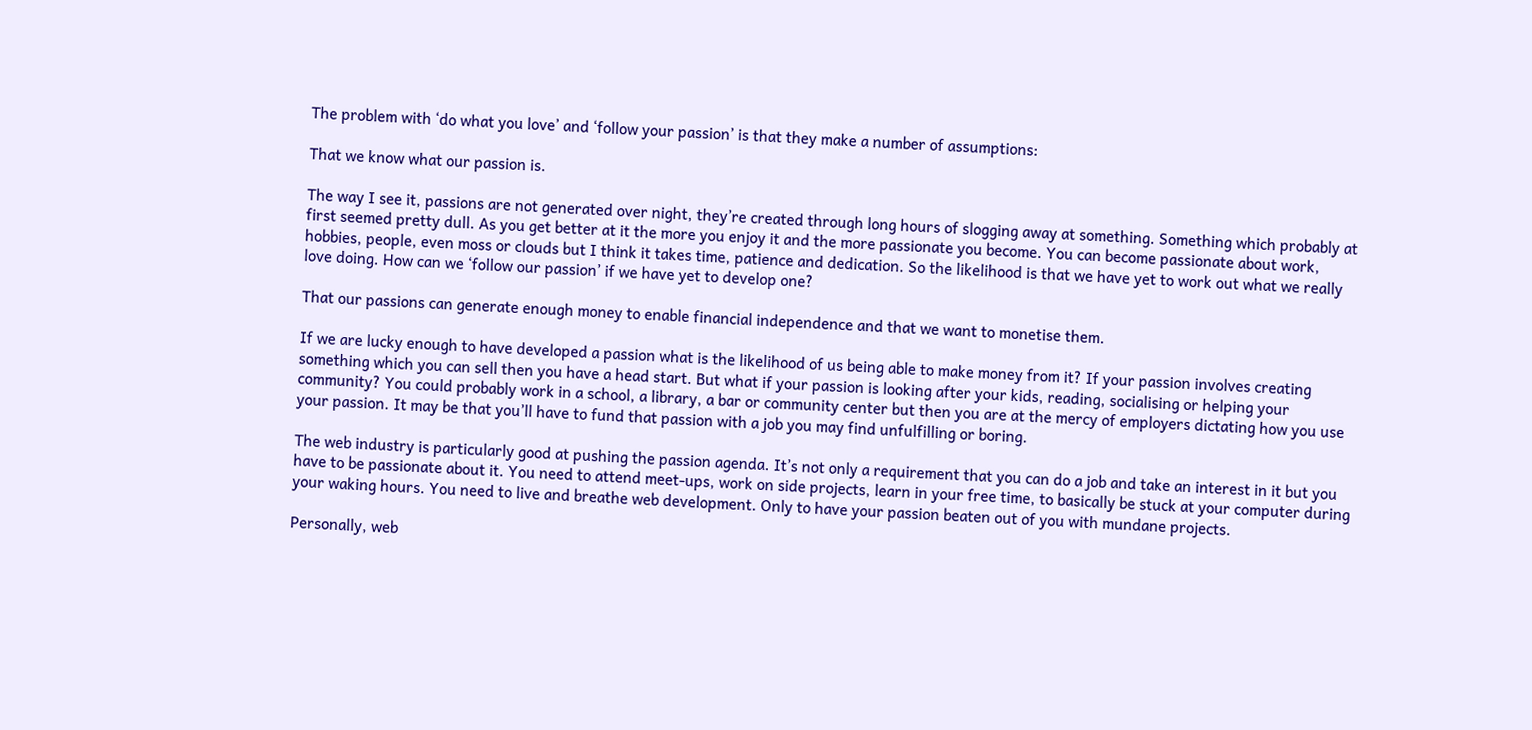The problem with ‘do what you love’ and ‘follow your passion’ is that they make a number of assumptions:

That we know what our passion is.

The way I see it, passions are not generated over night, they’re created through long hours of slogging away at something. Something which probably at first seemed pretty dull. As you get better at it the more you enjoy it and the more passionate you become. You can become passionate about work, hobbies, people, even moss or clouds but I think it takes time, patience and dedication. So the likelihood is that we have yet to work out what we really love doing. How can we ‘follow our passion’ if we have yet to develop one?

That our passions can generate enough money to enable financial independence and that we want to monetise them.

If we are lucky enough to have developed a passion what is the likelihood of us being able to make money from it? If your passion involves creating something which you can sell then you have a head start. But what if your passion is looking after your kids, reading, socialising or helping your community? You could probably work in a school, a library, a bar or community center but then you are at the mercy of employers dictating how you use your passion. It may be that you’ll have to fund that passion with a job you may find unfulfilling or boring.

The web industry is particularly good at pushing the passion agenda. It’s not only a requirement that you can do a job and take an interest in it but you have to be passionate about it. You need to attend meet-ups, work on side projects, learn in your free time, to basically be stuck at your computer during your waking hours. You need to live and breathe web development. Only to have your passion beaten out of you with mundane projects.

Personally, web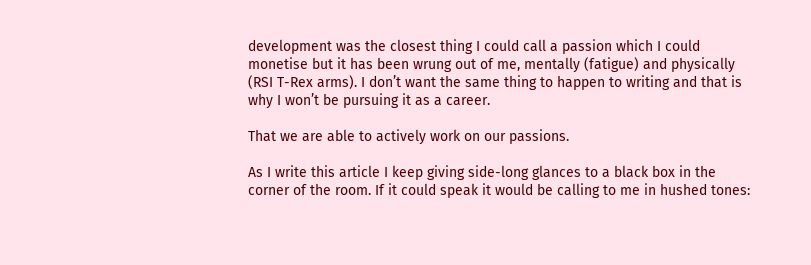development was the closest thing I could call a passion which I could monetise but it has been wrung out of me, mentally (fatigue) and physically (RSI T-Rex arms). I don’t want the same thing to happen to writing and that is why I won’t be pursuing it as a career.

That we are able to actively work on our passions.

As I write this article I keep giving side-long glances to a black box in the corner of the room. If it could speak it would be calling to me in hushed tones: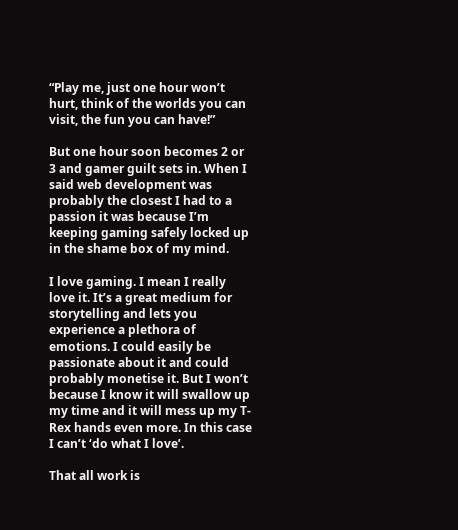“Play me, just one hour won’t hurt, think of the worlds you can visit, the fun you can have!”

But one hour soon becomes 2 or 3 and gamer guilt sets in. When I said web development was probably the closest I had to a passion it was because I’m keeping gaming safely locked up in the shame box of my mind.

I love gaming. I mean I really love it. It’s a great medium for storytelling and lets you experience a plethora of emotions. I could easily be passionate about it and could probably monetise it. But I won’t because I know it will swallow up my time and it will mess up my T-Rex hands even more. In this case I can’t ‘do what I love’.

That all work is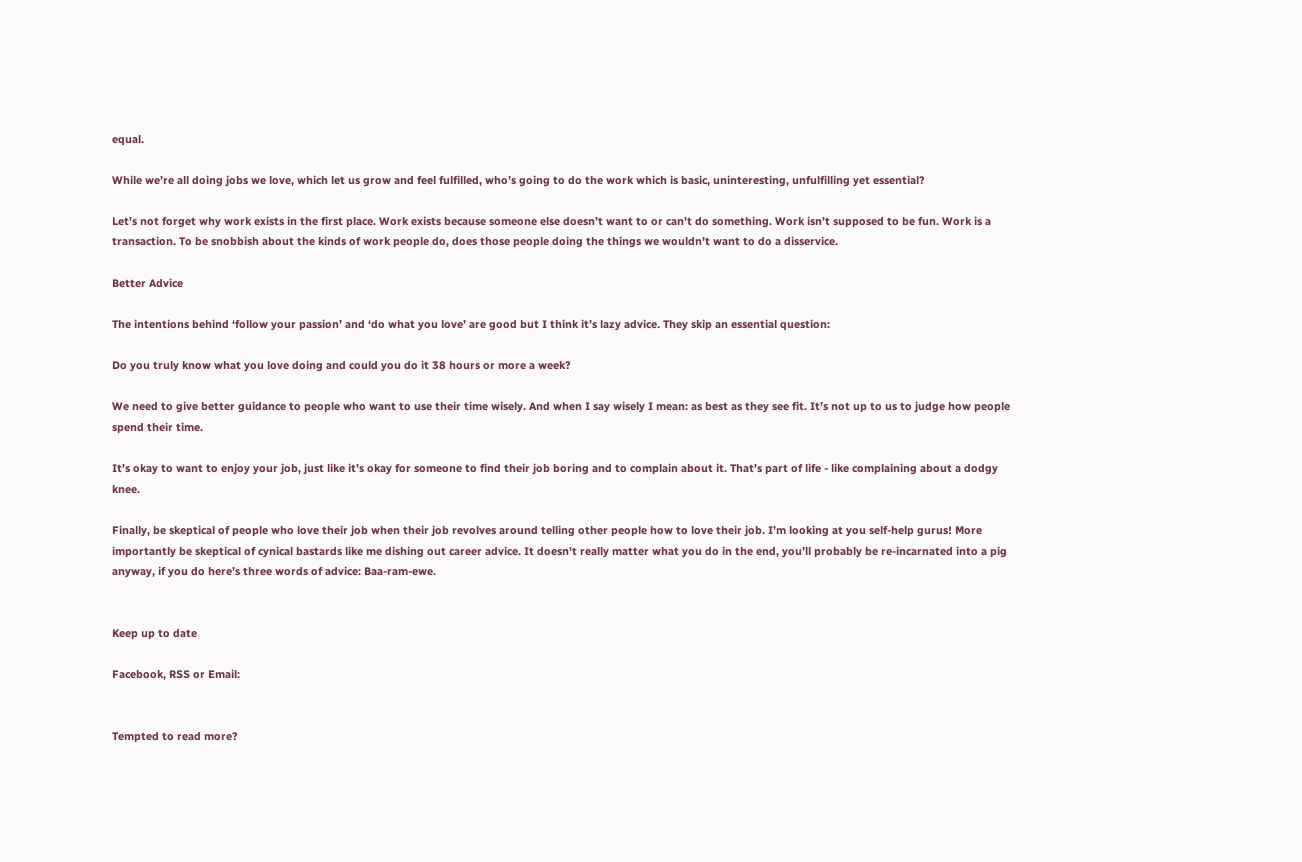equal.

While we’re all doing jobs we love, which let us grow and feel fulfilled, who’s going to do the work which is basic, uninteresting, unfulfilling yet essential?

Let’s not forget why work exists in the first place. Work exists because someone else doesn’t want to or can’t do something. Work isn’t supposed to be fun. Work is a transaction. To be snobbish about the kinds of work people do, does those people doing the things we wouldn’t want to do a disservice.

Better Advice

The intentions behind ‘follow your passion’ and ‘do what you love’ are good but I think it’s lazy advice. They skip an essential question:

Do you truly know what you love doing and could you do it 38 hours or more a week?

We need to give better guidance to people who want to use their time wisely. And when I say wisely I mean: as best as they see fit. It’s not up to us to judge how people spend their time.

It’s okay to want to enjoy your job, just like it’s okay for someone to find their job boring and to complain about it. That’s part of life - like complaining about a dodgy knee.

Finally, be skeptical of people who love their job when their job revolves around telling other people how to love their job. I’m looking at you self-help gurus! More importantly be skeptical of cynical bastards like me dishing out career advice. It doesn’t really matter what you do in the end, you’ll probably be re-incarnated into a pig anyway, if you do here’s three words of advice: Baa-ram-ewe.


Keep up to date

Facebook, RSS or Email:


Tempted to read more?